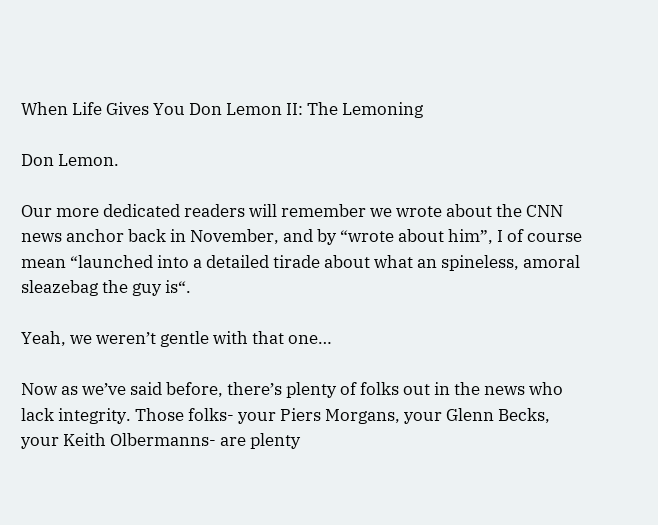When Life Gives You Don Lemon II: The Lemoning

Don Lemon.

Our more dedicated readers will remember we wrote about the CNN news anchor back in November, and by “wrote about him”, I of course mean “launched into a detailed tirade about what an spineless, amoral sleazebag the guy is“.

Yeah, we weren’t gentle with that one…

Now as we’ve said before, there’s plenty of folks out in the news who lack integrity. Those folks- your Piers Morgans, your Glenn Becks, your Keith Olbermanns- are plenty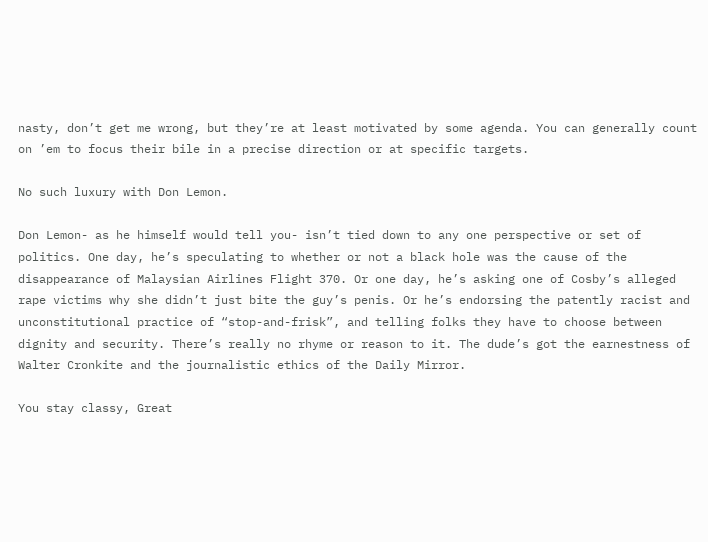nasty, don’t get me wrong, but they’re at least motivated by some agenda. You can generally count on ’em to focus their bile in a precise direction or at specific targets.

No such luxury with Don Lemon.

Don Lemon- as he himself would tell you- isn’t tied down to any one perspective or set of politics. One day, he’s speculating to whether or not a black hole was the cause of the disappearance of Malaysian Airlines Flight 370. Or one day, he’s asking one of Cosby’s alleged rape victims why she didn’t just bite the guy’s penis. Or he’s endorsing the patently racist and unconstitutional practice of “stop-and-frisk”, and telling folks they have to choose between dignity and security. There’s really no rhyme or reason to it. The dude’s got the earnestness of Walter Cronkite and the journalistic ethics of the Daily Mirror.

You stay classy, Great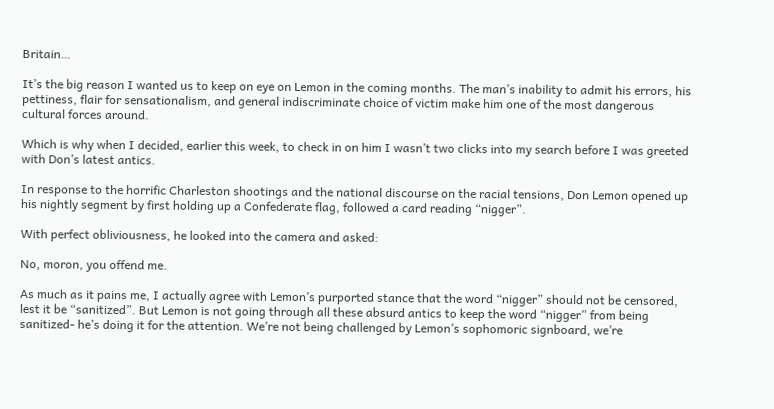Britain…

It’s the big reason I wanted us to keep on eye on Lemon in the coming months. The man’s inability to admit his errors, his pettiness, flair for sensationalism, and general indiscriminate choice of victim make him one of the most dangerous cultural forces around.

Which is why when I decided, earlier this week, to check in on him I wasn’t two clicks into my search before I was greeted with Don’s latest antics.

In response to the horrific Charleston shootings and the national discourse on the racial tensions, Don Lemon opened up his nightly segment by first holding up a Confederate flag, followed a card reading “nigger”.

With perfect obliviousness, he looked into the camera and asked:

No, moron, you offend me.

As much as it pains me, I actually agree with Lemon’s purported stance that the word “nigger” should not be censored, lest it be “sanitized”. But Lemon is not going through all these absurd antics to keep the word “nigger” from being sanitized- he’s doing it for the attention. We’re not being challenged by Lemon’s sophomoric signboard, we’re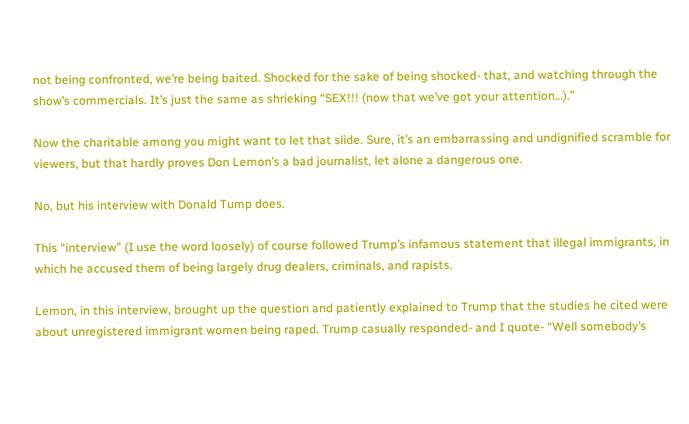not being confronted, we’re being baited. Shocked for the sake of being shocked- that, and watching through the show’s commercials. It’s just the same as shrieking “SEX!!! (now that we’ve got your attention…).”

Now the charitable among you might want to let that slide. Sure, it’s an embarrassing and undignified scramble for viewers, but that hardly proves Don Lemon’s a bad journalist, let alone a dangerous one.

No, but his interview with Donald Tump does.

This “interview” (I use the word loosely) of course followed Trump’s infamous statement that illegal immigrants, in which he accused them of being largely drug dealers, criminals, and rapists.

Lemon, in this interview, brought up the question and patiently explained to Trump that the studies he cited were about unregistered immigrant women being raped. Trump casually responded- and I quote- “Well somebody’s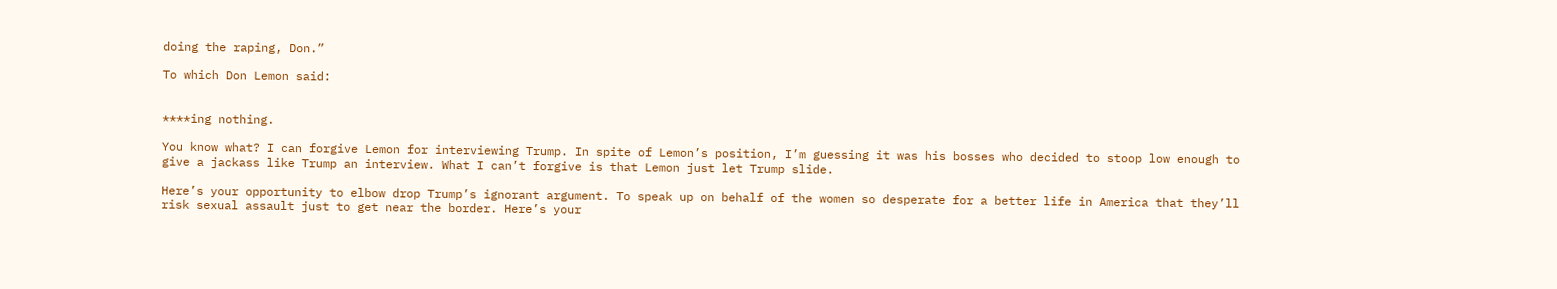doing the raping, Don.”

To which Don Lemon said:


****ing nothing.

You know what? I can forgive Lemon for interviewing Trump. In spite of Lemon’s position, I’m guessing it was his bosses who decided to stoop low enough to give a jackass like Trump an interview. What I can’t forgive is that Lemon just let Trump slide.

Here’s your opportunity to elbow drop Trump’s ignorant argument. To speak up on behalf of the women so desperate for a better life in America that they’ll risk sexual assault just to get near the border. Here’s your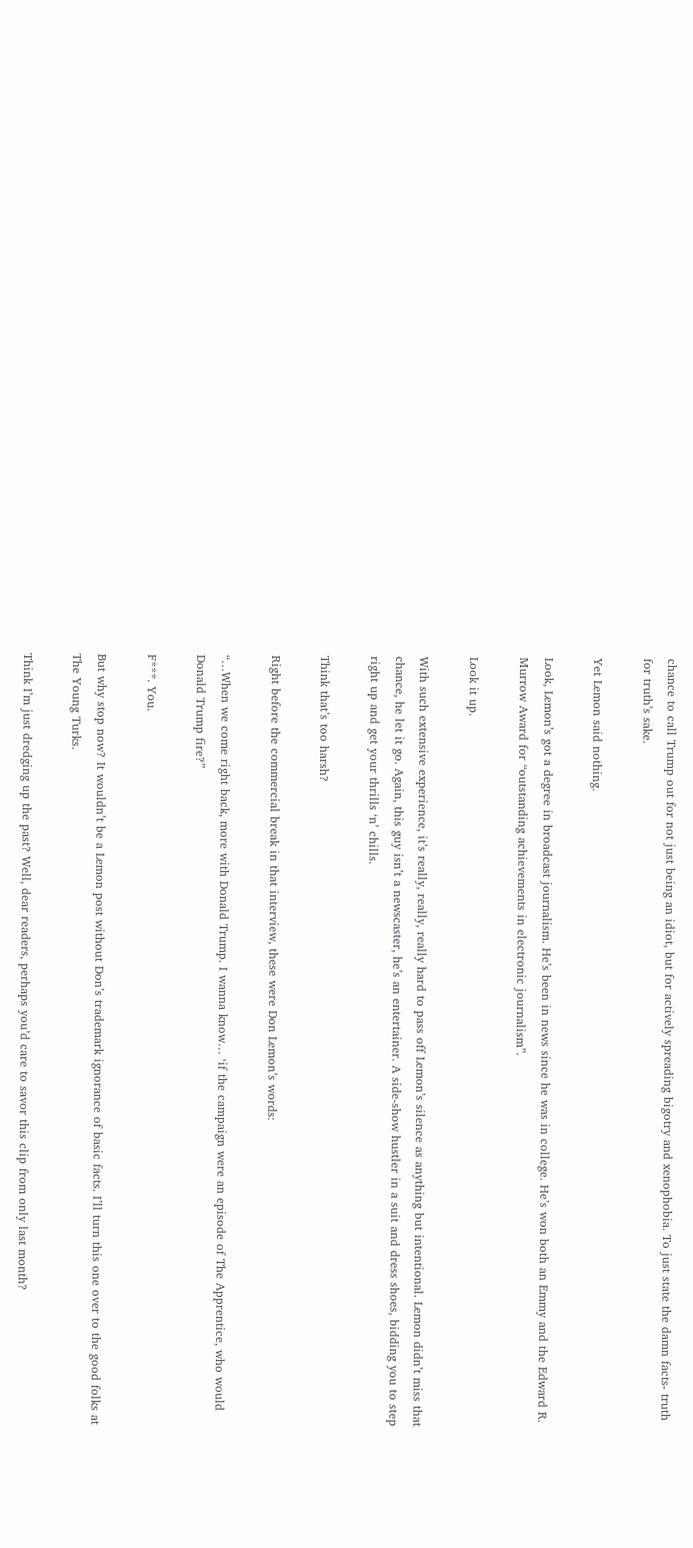chance to call Trump out for not just being an idiot, but for actively spreading bigotry and xenophobia. To just state the damn facts- truth for truth’s sake.

Yet Lemon said nothing.

Look, Lemon’s got a degree in broadcast journalism. He’s been in news since he was in college. He’s won both an Emmy and the Edward R. Murrow Award for “outstanding achievements in electronic journalism”.

Look it up.

With such extensive experience, it’s really, really, really hard to pass off Lemon’s silence as anything but intentional. Lemon didn’t miss that chance, he let it go. Again, this guy isn’t a newscaster, he’s an entertainer. A side-show hustler in a suit and dress shoes, bidding you to step right up and get your thrills ‘n’ chills.

Think that’s too harsh?

Right before the commercial break in that interview, these were Don Lemon’s words:

“…When we come right back, more with Donald Trump. I wanna know… ‘if the campaign were an episode of The Apprentice, who would Donald Trump fire?”

F***. You.

But why stop now? It wouldn’t be a Lemon post without Don’s trademark ignorance of basic facts. I’ll turn this one over to the good folks at The Young Turks.

Think I’m just dredging up the past? Well, dear readers, perhaps you’d care to savor this clip from only last month?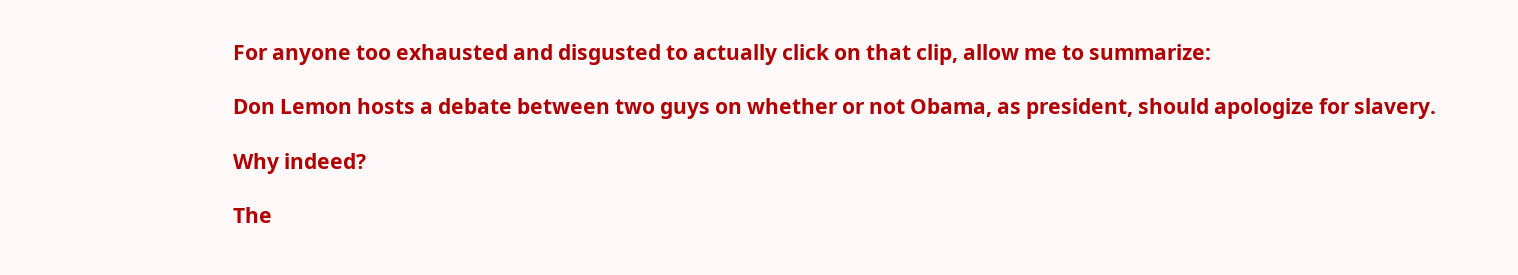For anyone too exhausted and disgusted to actually click on that clip, allow me to summarize:

Don Lemon hosts a debate between two guys on whether or not Obama, as president, should apologize for slavery.

Why indeed?

The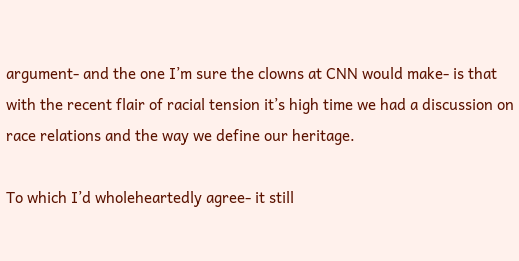argument- and the one I’m sure the clowns at CNN would make- is that with the recent flair of racial tension it’s high time we had a discussion on race relations and the way we define our heritage.

To which I’d wholeheartedly agree- it still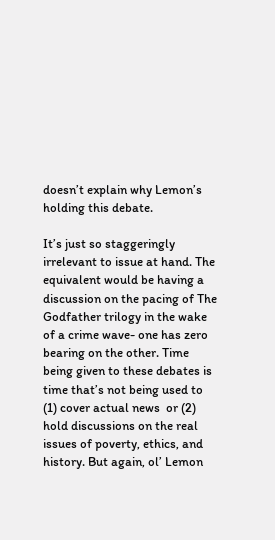doesn’t explain why Lemon’s holding this debate.

It’s just so staggeringly irrelevant to issue at hand. The equivalent would be having a discussion on the pacing of The Godfather trilogy in the wake of a crime wave- one has zero bearing on the other. Time being given to these debates is time that’s not being used to (1) cover actual news  or (2) hold discussions on the real issues of poverty, ethics, and history. But again, ol’ Lemon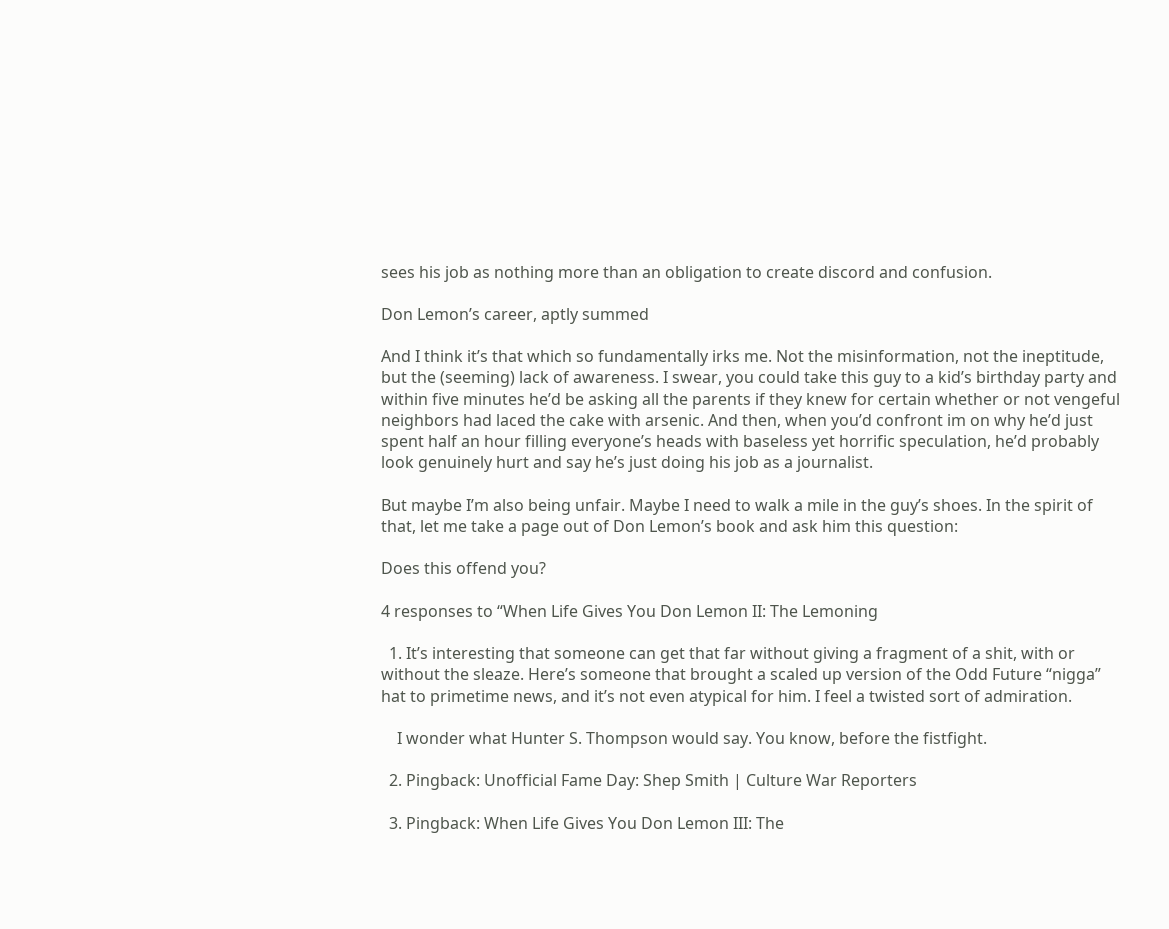sees his job as nothing more than an obligation to create discord and confusion.

Don Lemon’s career, aptly summed

And I think it’s that which so fundamentally irks me. Not the misinformation, not the ineptitude, but the (seeming) lack of awareness. I swear, you could take this guy to a kid’s birthday party and within five minutes he’d be asking all the parents if they knew for certain whether or not vengeful neighbors had laced the cake with arsenic. And then, when you’d confront im on why he’d just spent half an hour filling everyone’s heads with baseless yet horrific speculation, he’d probably look genuinely hurt and say he’s just doing his job as a journalist.

But maybe I’m also being unfair. Maybe I need to walk a mile in the guy’s shoes. In the spirit of that, let me take a page out of Don Lemon’s book and ask him this question:

Does this offend you?

4 responses to “When Life Gives You Don Lemon II: The Lemoning

  1. It’s interesting that someone can get that far without giving a fragment of a shit, with or without the sleaze. Here’s someone that brought a scaled up version of the Odd Future “nigga” hat to primetime news, and it’s not even atypical for him. I feel a twisted sort of admiration.

    I wonder what Hunter S. Thompson would say. You know, before the fistfight.

  2. Pingback: Unofficial Fame Day: Shep Smith | Culture War Reporters

  3. Pingback: When Life Gives You Don Lemon III: The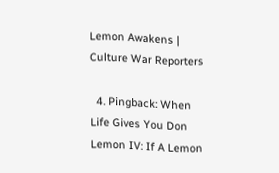Lemon Awakens | Culture War Reporters

  4. Pingback: When Life Gives You Don Lemon IV: If A Lemon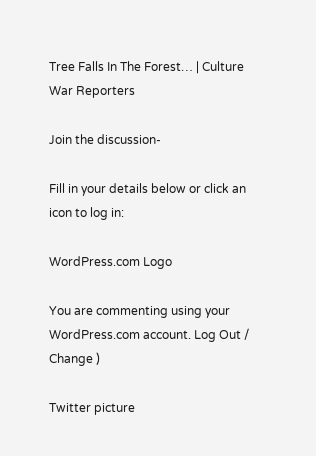Tree Falls In The Forest… | Culture War Reporters

Join the discussion-

Fill in your details below or click an icon to log in:

WordPress.com Logo

You are commenting using your WordPress.com account. Log Out /  Change )

Twitter picture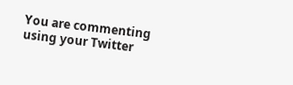You are commenting using your Twitter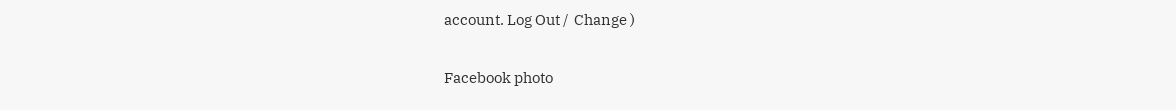account. Log Out /  Change )

Facebook photo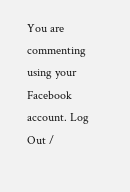You are commenting using your Facebook account. Log Out /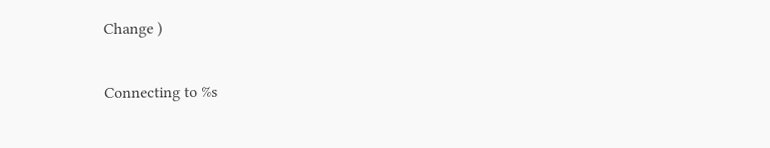Change )

Connecting to %s